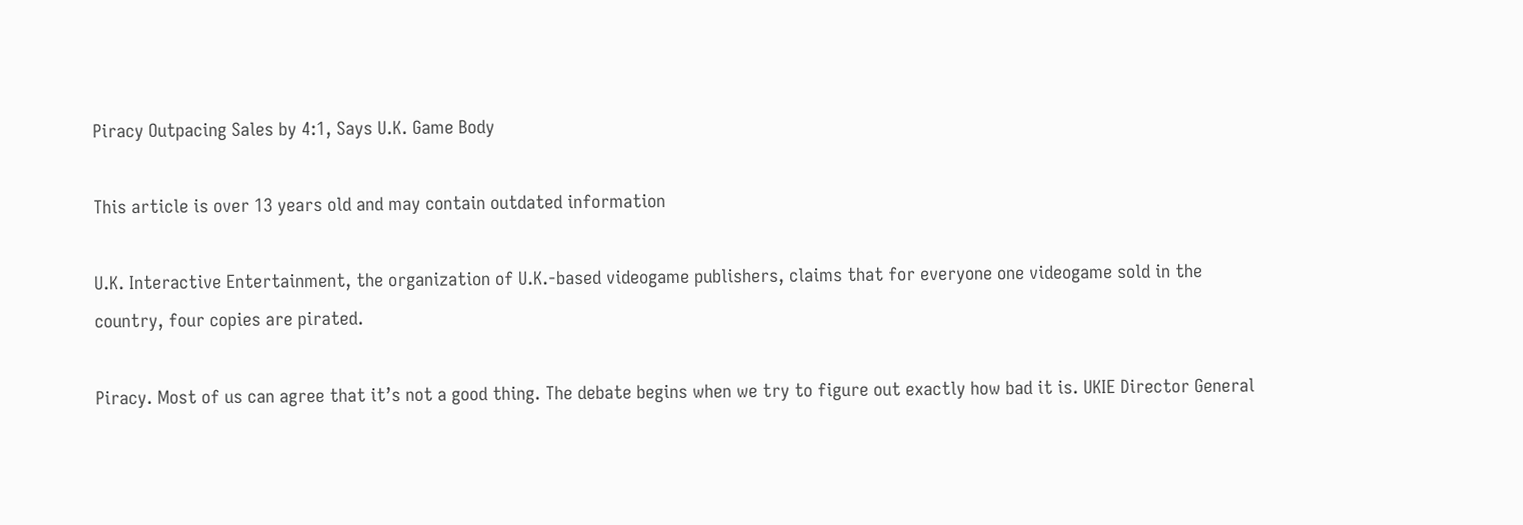Piracy Outpacing Sales by 4:1, Says U.K. Game Body

This article is over 13 years old and may contain outdated information

U.K. Interactive Entertainment, the organization of U.K.-based videogame publishers, claims that for everyone one videogame sold in the country, four copies are pirated.

Piracy. Most of us can agree that it’s not a good thing. The debate begins when we try to figure out exactly how bad it is. UKIE Director General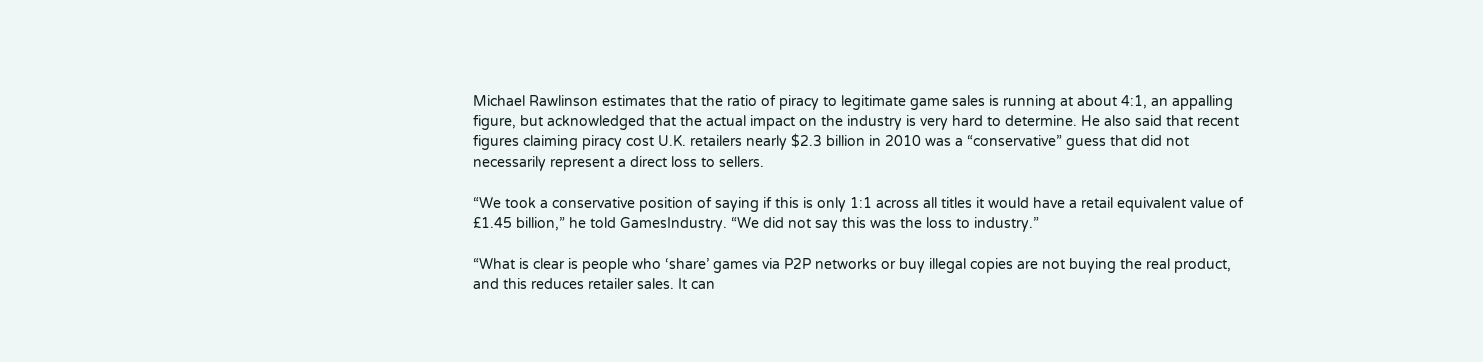Michael Rawlinson estimates that the ratio of piracy to legitimate game sales is running at about 4:1, an appalling figure, but acknowledged that the actual impact on the industry is very hard to determine. He also said that recent figures claiming piracy cost U.K. retailers nearly $2.3 billion in 2010 was a “conservative” guess that did not necessarily represent a direct loss to sellers.

“We took a conservative position of saying if this is only 1:1 across all titles it would have a retail equivalent value of £1.45 billion,” he told GamesIndustry. “We did not say this was the loss to industry.”

“What is clear is people who ‘share’ games via P2P networks or buy illegal copies are not buying the real product, and this reduces retailer sales. It can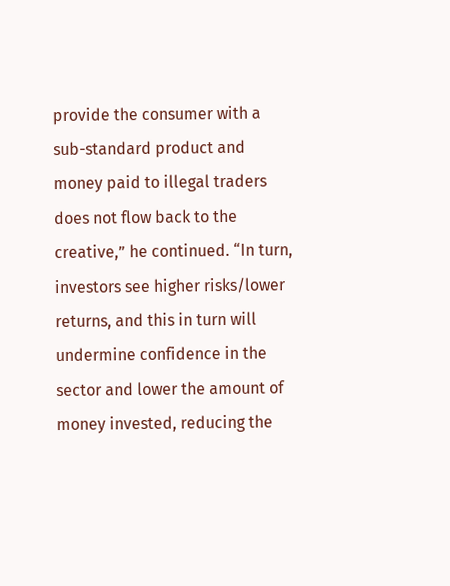provide the consumer with a sub-standard product and money paid to illegal traders does not flow back to the creative,” he continued. “In turn, investors see higher risks/lower returns, and this in turn will undermine confidence in the sector and lower the amount of money invested, reducing the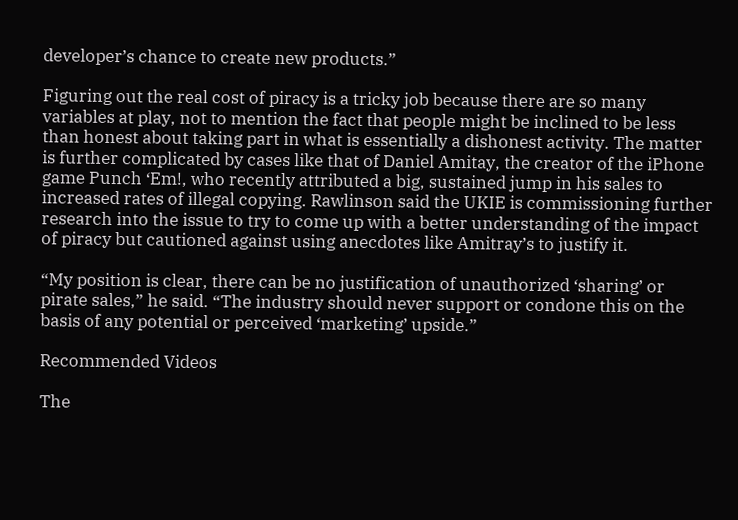developer’s chance to create new products.”

Figuring out the real cost of piracy is a tricky job because there are so many variables at play, not to mention the fact that people might be inclined to be less than honest about taking part in what is essentially a dishonest activity. The matter is further complicated by cases like that of Daniel Amitay, the creator of the iPhone game Punch ‘Em!, who recently attributed a big, sustained jump in his sales to increased rates of illegal copying. Rawlinson said the UKIE is commissioning further research into the issue to try to come up with a better understanding of the impact of piracy but cautioned against using anecdotes like Amitray’s to justify it.

“My position is clear, there can be no justification of unauthorized ‘sharing’ or pirate sales,” he said. “The industry should never support or condone this on the basis of any potential or perceived ‘marketing’ upside.”

Recommended Videos

The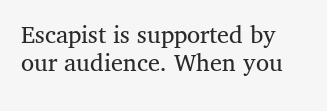Escapist is supported by our audience. When you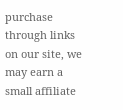purchase through links on our site, we may earn a small affiliate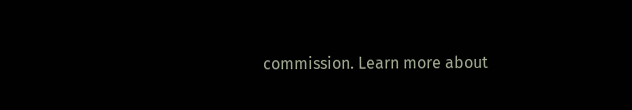commission. Learn more about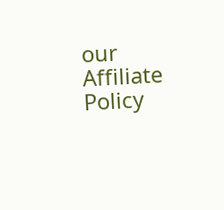our Affiliate Policy